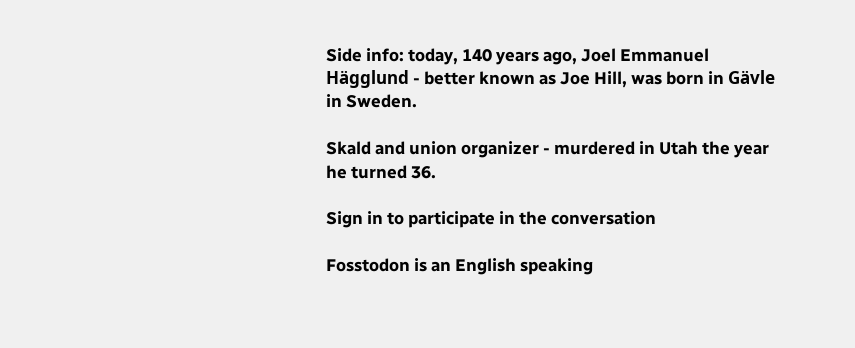Side info: today, 140 years ago, Joel Emmanuel Hägglund - better known as Joe Hill, was born in Gävle in Sweden.

Skald and union organizer - murdered in Utah the year he turned 36.

Sign in to participate in the conversation

Fosstodon is an English speaking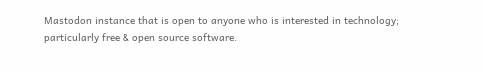Mastodon instance that is open to anyone who is interested in technology; particularly free & open source software.